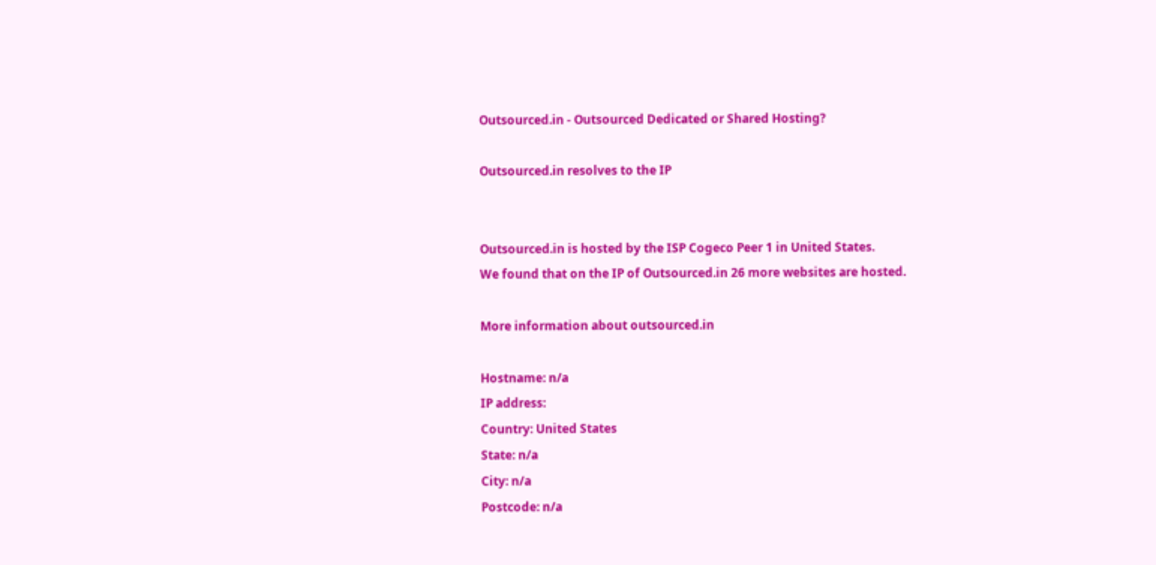Outsourced.in - Outsourced Dedicated or Shared Hosting?

Outsourced.in resolves to the IP


Outsourced.in is hosted by the ISP Cogeco Peer 1 in United States.
We found that on the IP of Outsourced.in 26 more websites are hosted.

More information about outsourced.in

Hostname: n/a
IP address:
Country: United States
State: n/a
City: n/a
Postcode: n/a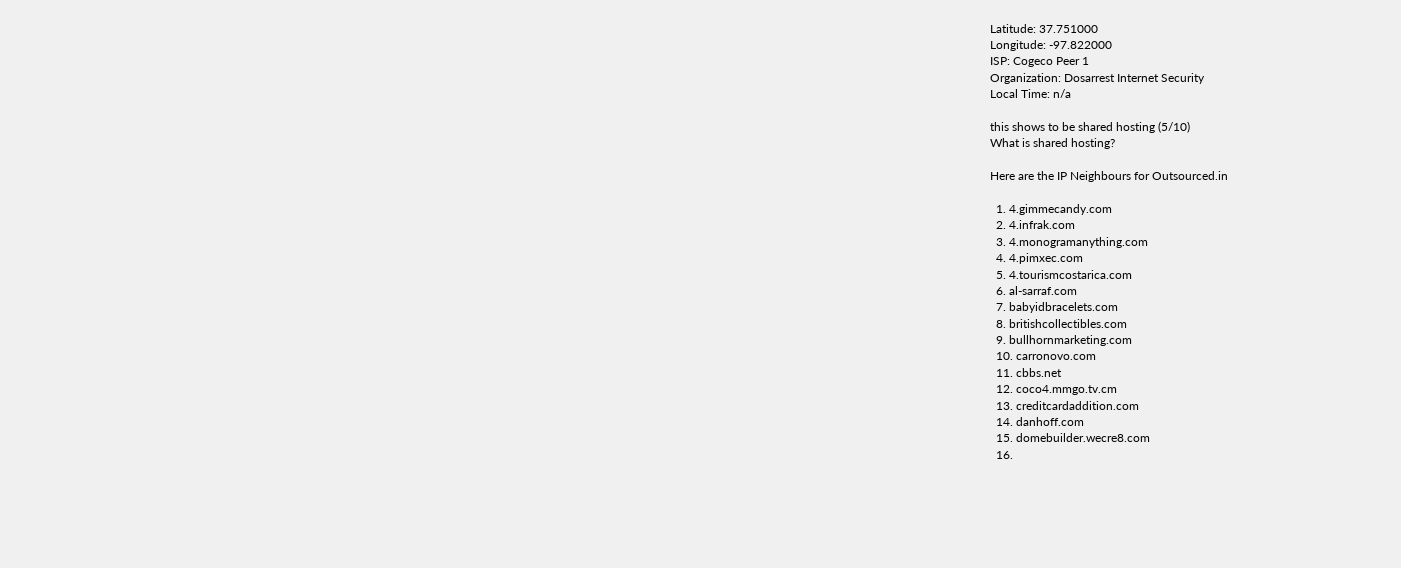Latitude: 37.751000
Longitude: -97.822000
ISP: Cogeco Peer 1
Organization: Dosarrest Internet Security
Local Time: n/a

this shows to be shared hosting (5/10)
What is shared hosting?

Here are the IP Neighbours for Outsourced.in

  1. 4.gimmecandy.com
  2. 4.infrak.com
  3. 4.monogramanything.com
  4. 4.pimxec.com
  5. 4.tourismcostarica.com
  6. al-sarraf.com
  7. babyidbracelets.com
  8. britishcollectibles.com
  9. bullhornmarketing.com
  10. carronovo.com
  11. cbbs.net
  12. coco4.mmgo.tv.cm
  13. creditcardaddition.com
  14. danhoff.com
  15. domebuilder.wecre8.com
  16.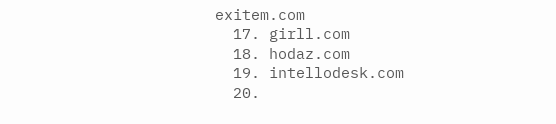exitem.com
  17. girll.com
  18. hodaz.com
  19. intellodesk.com
  20.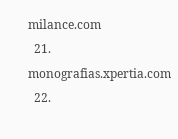milance.com
  21. monografias.xpertia.com
  22.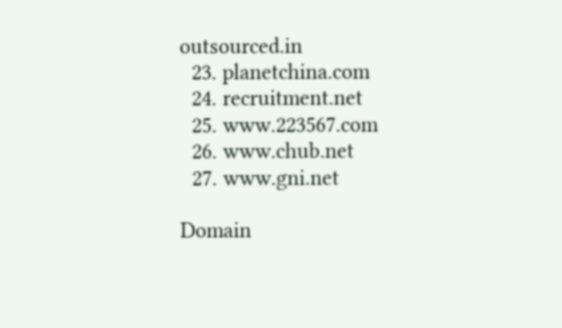outsourced.in
  23. planetchina.com
  24. recruitment.net
  25. www.223567.com
  26. www.chub.net
  27. www.gni.net

Domain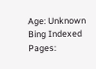Age: Unknown Bing Indexed Pages: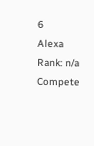6
Alexa Rank: n/a Compete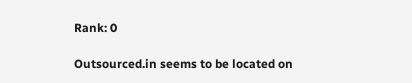Rank: 0

Outsourced.in seems to be located on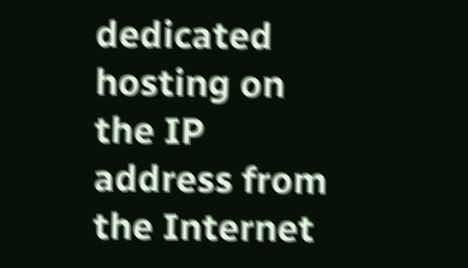dedicated hosting on the IP address from the Internet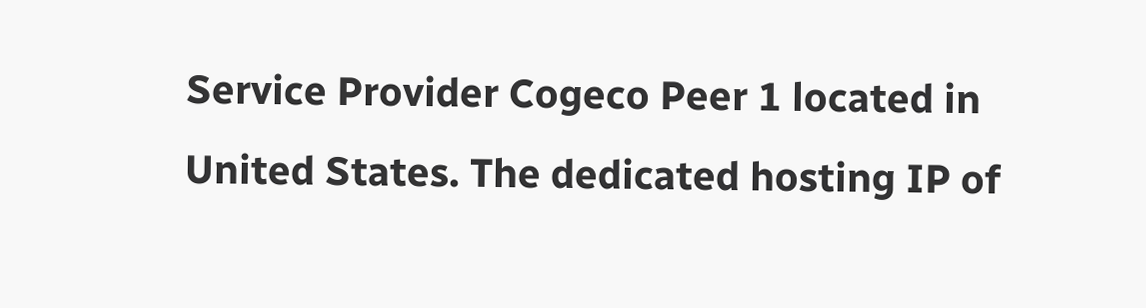Service Provider Cogeco Peer 1 located in United States. The dedicated hosting IP of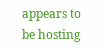appears to be hosting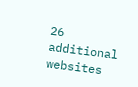26 additional websites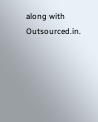along with Outsourced.in.